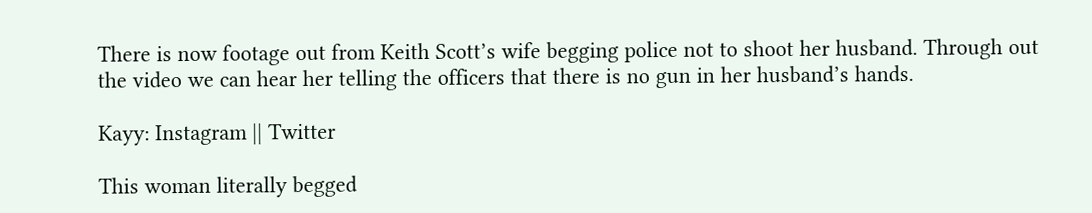There is now footage out from Keith Scott’s wife begging police not to shoot her husband. Through out the video we can hear her telling the officers that there is no gun in her husband’s hands.

Kayy: Instagram || Twitter

This woman literally begged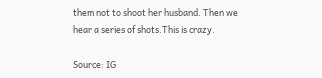them not to shoot her husband. Then we hear a series of shots.This is crazy.

Source: IG